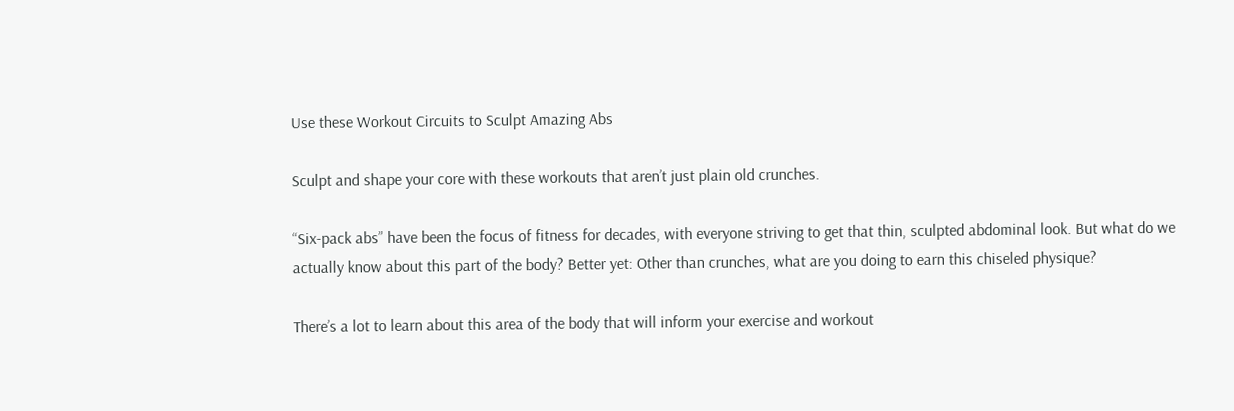Use these Workout Circuits to Sculpt Amazing Abs

Sculpt and shape your core with these workouts that aren’t just plain old crunches.

“Six-pack abs” have been the focus of fitness for decades, with everyone striving to get that thin, sculpted abdominal look. But what do we actually know about this part of the body? Better yet: Other than crunches, what are you doing to earn this chiseled physique?

There’s a lot to learn about this area of the body that will inform your exercise and workout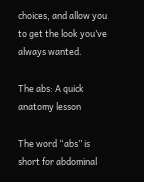choices, and allow you to get the look you’ve always wanted.

The abs: A quick anatomy lesson

The word “abs” is short for abdominal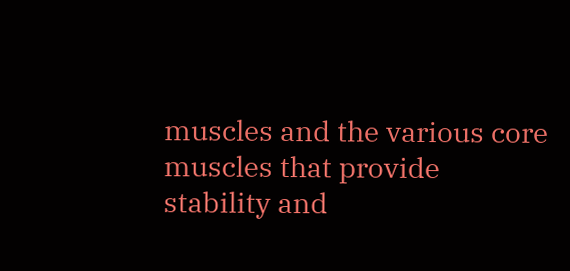muscles and the various core muscles that provide stability and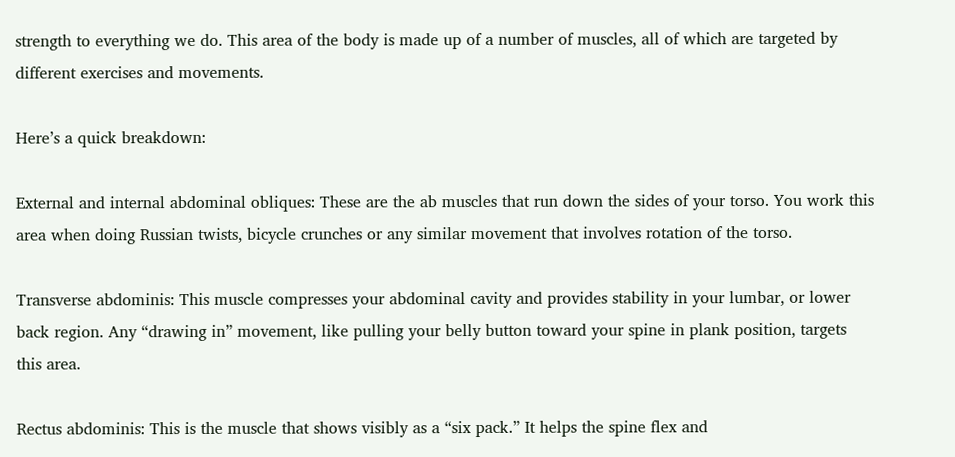strength to everything we do. This area of the body is made up of a number of muscles, all of which are targeted by different exercises and movements.

Here’s a quick breakdown:

External and internal abdominal obliques: These are the ab muscles that run down the sides of your torso. You work this area when doing Russian twists, bicycle crunches or any similar movement that involves rotation of the torso.

Transverse abdominis: This muscle compresses your abdominal cavity and provides stability in your lumbar, or lower back region. Any “drawing in” movement, like pulling your belly button toward your spine in plank position, targets this area.

Rectus abdominis: This is the muscle that shows visibly as a “six pack.” It helps the spine flex and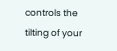controls the tilting of your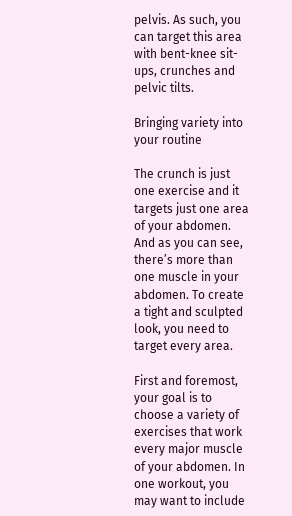pelvis. As such, you can target this area with bent-knee sit-ups, crunches and pelvic tilts.

Bringing variety into your routine

The crunch is just one exercise and it targets just one area of your abdomen. And as you can see, there’s more than one muscle in your abdomen. To create a tight and sculpted look, you need to target every area.

First and foremost, your goal is to choose a variety of exercises that work every major muscle of your abdomen. In one workout, you may want to include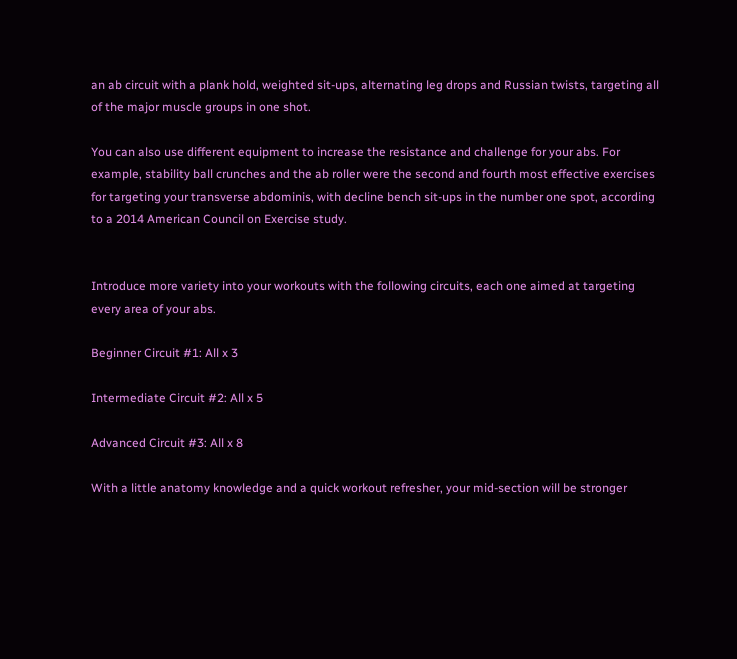an ab circuit with a plank hold, weighted sit-ups, alternating leg drops and Russian twists, targeting all of the major muscle groups in one shot.

You can also use different equipment to increase the resistance and challenge for your abs. For example, stability ball crunches and the ab roller were the second and fourth most effective exercises for targeting your transverse abdominis, with decline bench sit-ups in the number one spot, according to a 2014 American Council on Exercise study.


Introduce more variety into your workouts with the following circuits, each one aimed at targeting every area of your abs.

Beginner Circuit #1: All x 3

Intermediate Circuit #2: All x 5

Advanced Circuit #3: All x 8

With a little anatomy knowledge and a quick workout refresher, your mid-section will be stronger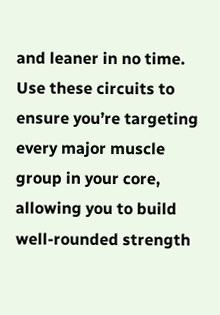and leaner in no time. Use these circuits to ensure you’re targeting every major muscle group in your core, allowing you to build well-rounded strength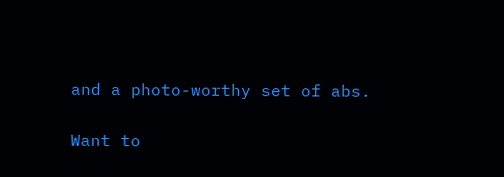and a photo-worthy set of abs.

Want to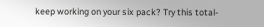keep working on your six pack? Try this total-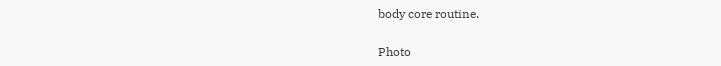body core routine.

Photo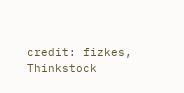credit: fizkes, Thinkstock